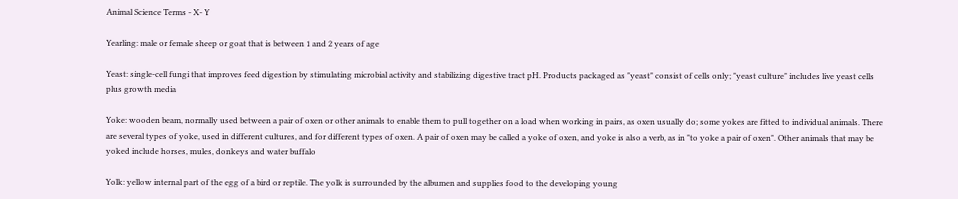Animal Science Terms - X- Y

Yearling: male or female sheep or goat that is between 1 and 2 years of age

Yeast: single-cell fungi that improves feed digestion by stimulating microbial activity and stabilizing digestive tract pH. Products packaged as "yeast" consist of cells only; "yeast culture" includes live yeast cells plus growth media

Yoke: wooden beam, normally used between a pair of oxen or other animals to enable them to pull together on a load when working in pairs, as oxen usually do; some yokes are fitted to individual animals. There are several types of yoke, used in different cultures, and for different types of oxen. A pair of oxen may be called a yoke of oxen, and yoke is also a verb, as in "to yoke a pair of oxen". Other animals that may be yoked include horses, mules, donkeys and water buffalo

Yolk: yellow internal part of the egg of a bird or reptile. The yolk is surrounded by the albumen and supplies food to the developing young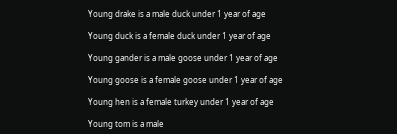Young drake is a male duck under 1 year of age

Young duck is a female duck under 1 year of age

Young gander is a male goose under 1 year of age

Young goose is a female goose under 1 year of age

Young hen is a female turkey under 1 year of age

Young tom is a male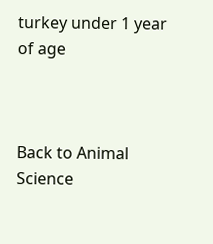turkey under 1 year of age



Back to Animal Science